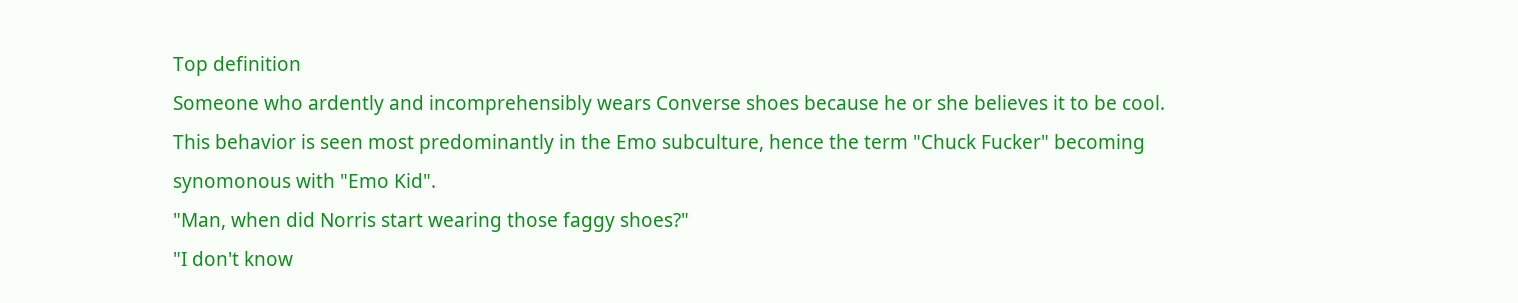Top definition
Someone who ardently and incomprehensibly wears Converse shoes because he or she believes it to be cool. This behavior is seen most predominantly in the Emo subculture, hence the term "Chuck Fucker" becoming synomonous with "Emo Kid".
"Man, when did Norris start wearing those faggy shoes?"
"I don't know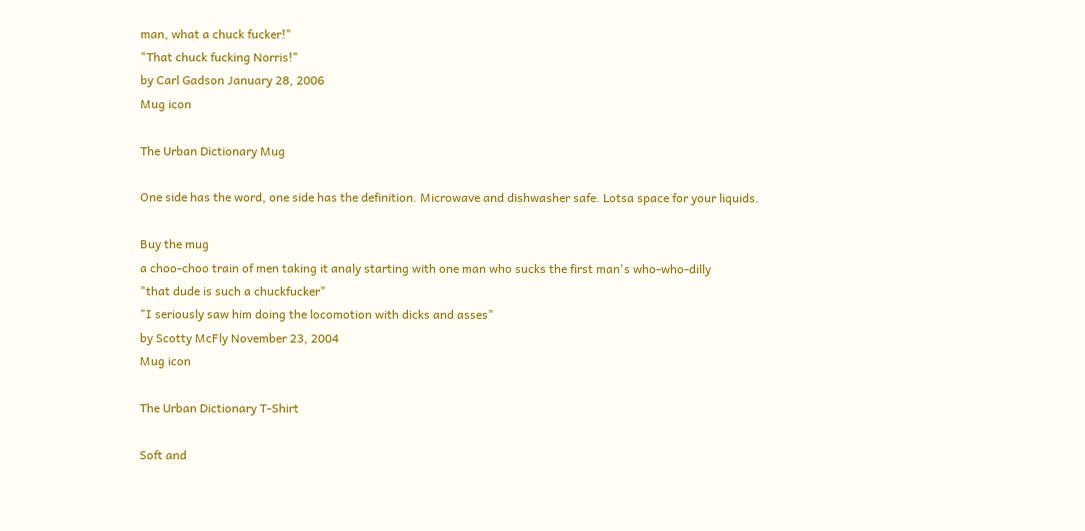man, what a chuck fucker!"
"That chuck fucking Norris!"
by Carl Gadson January 28, 2006
Mug icon

The Urban Dictionary Mug

One side has the word, one side has the definition. Microwave and dishwasher safe. Lotsa space for your liquids.

Buy the mug
a choo-choo train of men taking it analy starting with one man who sucks the first man's who-who-dilly
"that dude is such a chuckfucker"
"I seriously saw him doing the locomotion with dicks and asses"
by Scotty McFly November 23, 2004
Mug icon

The Urban Dictionary T-Shirt

Soft and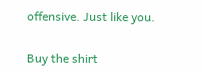offensive. Just like you.

Buy the shirt